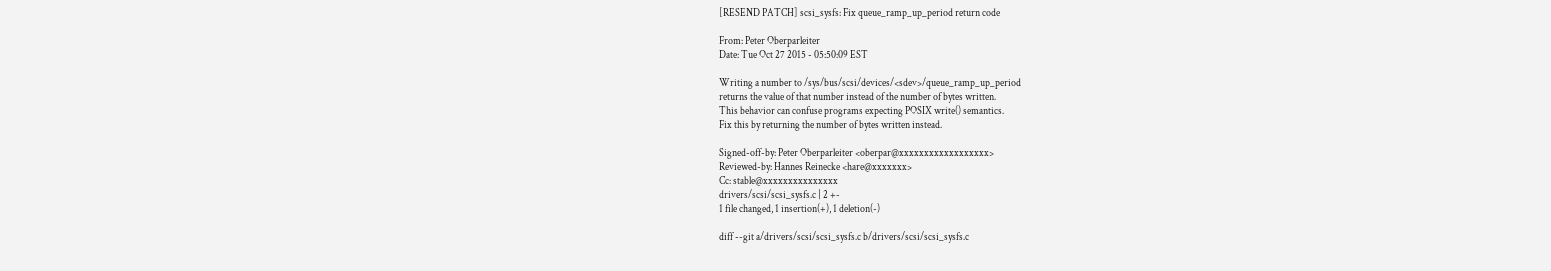[RESEND PATCH] scsi_sysfs: Fix queue_ramp_up_period return code

From: Peter Oberparleiter
Date: Tue Oct 27 2015 - 05:50:09 EST

Writing a number to /sys/bus/scsi/devices/<sdev>/queue_ramp_up_period
returns the value of that number instead of the number of bytes written.
This behavior can confuse programs expecting POSIX write() semantics.
Fix this by returning the number of bytes written instead.

Signed-off-by: Peter Oberparleiter <oberpar@xxxxxxxxxxxxxxxxxx>
Reviewed-by: Hannes Reinecke <hare@xxxxxxx>
Cc: stable@xxxxxxxxxxxxxxx
drivers/scsi/scsi_sysfs.c | 2 +-
1 file changed, 1 insertion(+), 1 deletion(-)

diff --git a/drivers/scsi/scsi_sysfs.c b/drivers/scsi/scsi_sysfs.c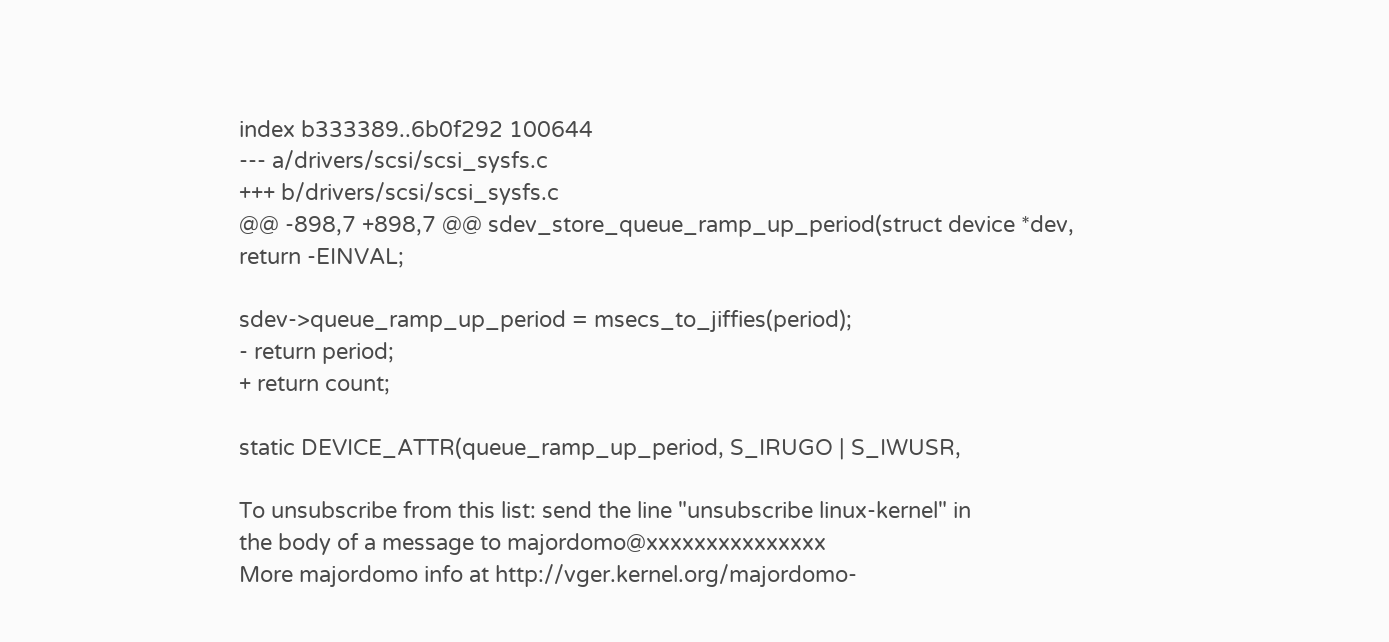index b333389..6b0f292 100644
--- a/drivers/scsi/scsi_sysfs.c
+++ b/drivers/scsi/scsi_sysfs.c
@@ -898,7 +898,7 @@ sdev_store_queue_ramp_up_period(struct device *dev,
return -EINVAL;

sdev->queue_ramp_up_period = msecs_to_jiffies(period);
- return period;
+ return count;

static DEVICE_ATTR(queue_ramp_up_period, S_IRUGO | S_IWUSR,

To unsubscribe from this list: send the line "unsubscribe linux-kernel" in
the body of a message to majordomo@xxxxxxxxxxxxxxx
More majordomo info at http://vger.kernel.org/majordomo-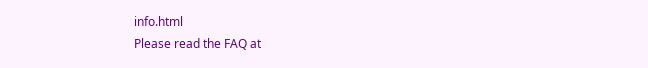info.html
Please read the FAQ at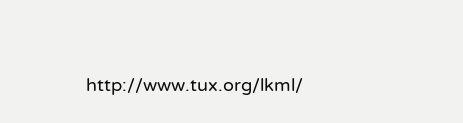http://www.tux.org/lkml/